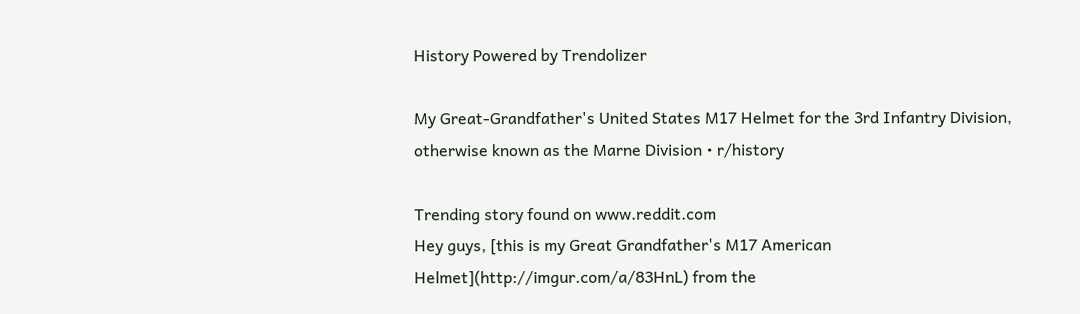History Powered by Trendolizer

My Great-Grandfather's United States M17 Helmet for the 3rd Infantry Division, otherwise known as the Marne Division • r/history

Trending story found on www.reddit.com
Hey guys, [this is my Great Grandfather's M17 American Helmet](http://imgur.com/a/83HnL) from the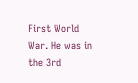First World War. He was in the 3rd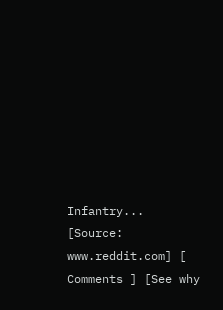Infantry...
[Source: www.reddit.com] [ Comments ] [See why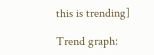this is trending]

Trend graph: